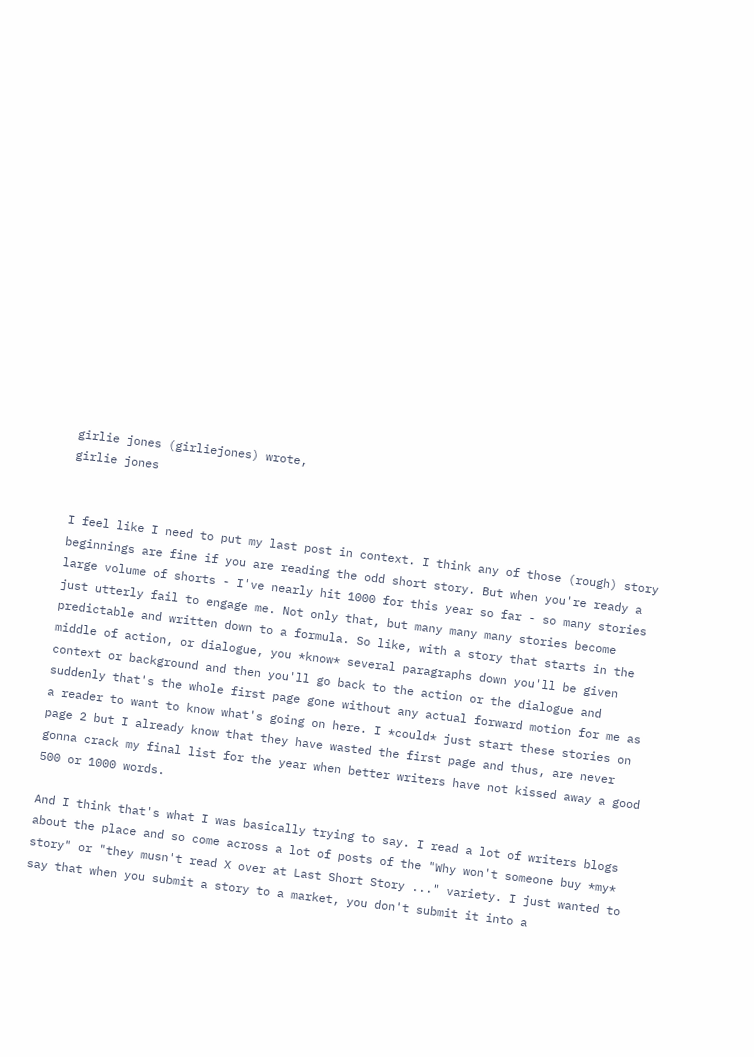girlie jones (girliejones) wrote,
girlie jones


I feel like I need to put my last post in context. I think any of those (rough) story beginnings are fine if you are reading the odd short story. But when you're ready a large volume of shorts - I've nearly hit 1000 for this year so far - so many stories just utterly fail to engage me. Not only that, but many many many stories become predictable and written down to a formula. So like, with a story that starts in the middle of action, or dialogue, you *know* several paragraphs down you'll be given context or background and then you'll go back to the action or the dialogue and suddenly that's the whole first page gone without any actual forward motion for me as a reader to want to know what's going on here. I *could* just start these stories on page 2 but I already know that they have wasted the first page and thus, are never gonna crack my final list for the year when better writers have not kissed away a good 500 or 1000 words.

And I think that's what I was basically trying to say. I read a lot of writers blogs about the place and so come across a lot of posts of the "Why won't someone buy *my* story" or "they musn't read X over at Last Short Story ..." variety. I just wanted to say that when you submit a story to a market, you don't submit it into a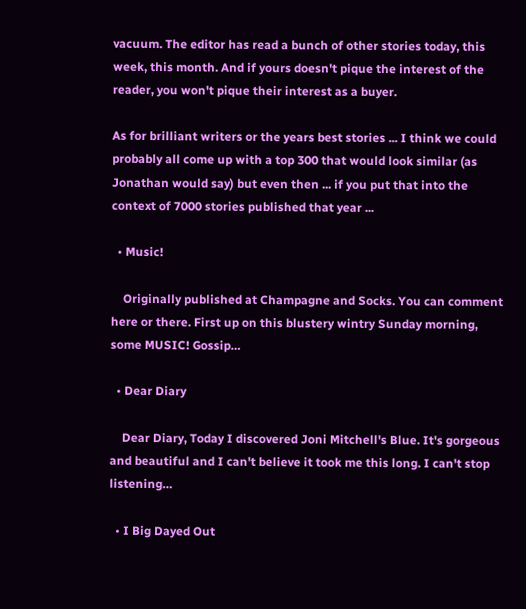vacuum. The editor has read a bunch of other stories today, this week, this month. And if yours doesn't pique the interest of the reader, you won't pique their interest as a buyer.

As for brilliant writers or the years best stories ... I think we could probably all come up with a top 300 that would look similar (as Jonathan would say) but even then ... if you put that into the context of 7000 stories published that year ...

  • Music!

    Originally published at Champagne and Socks. You can comment here or there. First up on this blustery wintry Sunday morning, some MUSIC! Gossip…

  • Dear Diary

    Dear Diary, Today I discovered Joni Mitchell's Blue. It's gorgeous and beautiful and I can't believe it took me this long. I can't stop listening…

  • I Big Dayed Out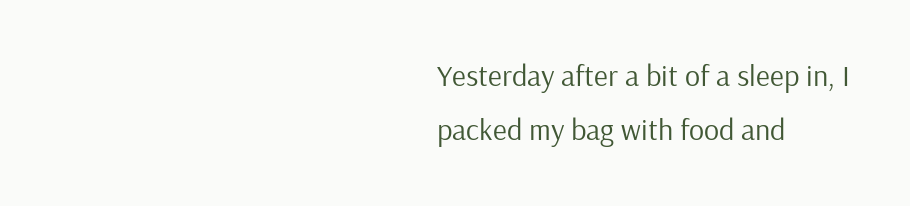Yesterday after a bit of a sleep in, I packed my bag with food and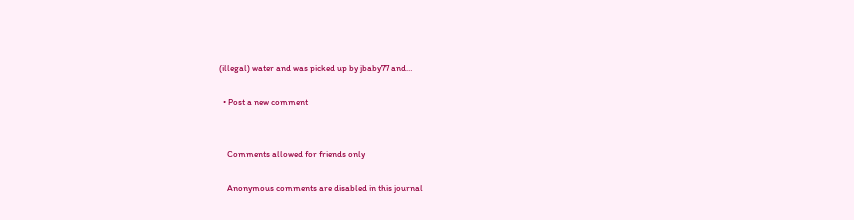(illegal) water and was picked up by jbaby77 and…

  • Post a new comment


    Comments allowed for friends only

    Anonymous comments are disabled in this journal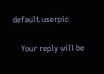default userpic

    Your reply will be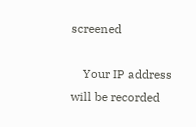screened

    Your IP address will be recorded